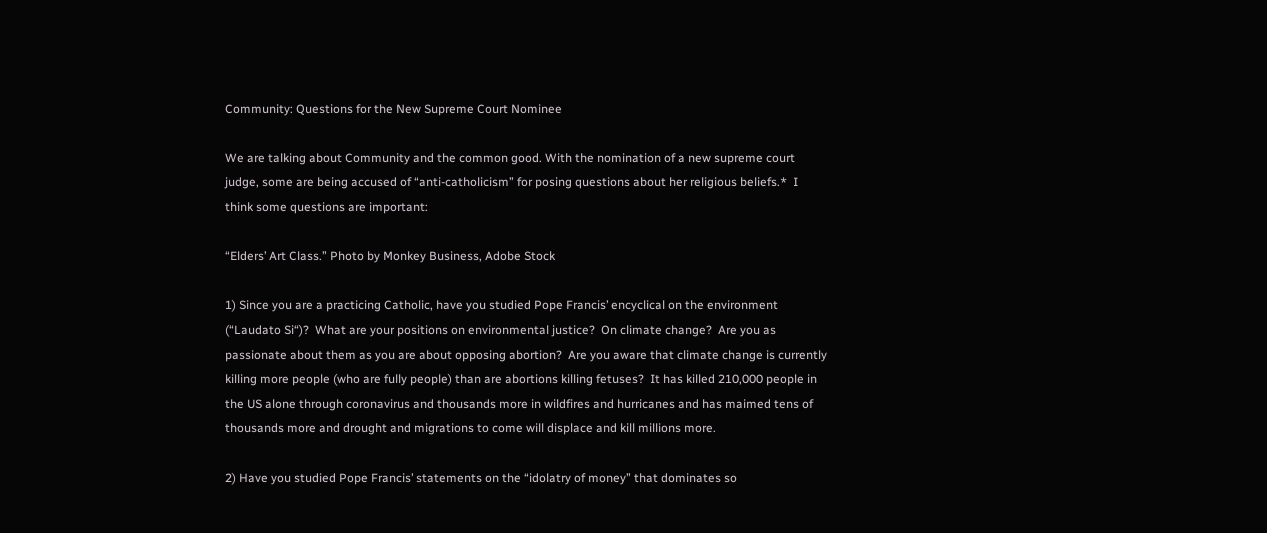Community: Questions for the New Supreme Court Nominee

We are talking about Community and the common good. With the nomination of a new supreme court judge, some are being accused of “anti-catholicism” for posing questions about her religious beliefs.*  I think some questions are important:

“Elders’ Art Class.” Photo by Monkey Business, Adobe Stock

1) Since you are a practicing Catholic, have you studied Pope Francis’ encyclical on the environment (“Laudato Si“)?  What are your positions on environmental justice?  On climate change?  Are you as passionate about them as you are about opposing abortion?  Are you aware that climate change is currently killing more people (who are fully people) than are abortions killing fetuses?  It has killed 210,000 people in the US alone through coronavirus and thousands more in wildfires and hurricanes and has maimed tens of thousands more and drought and migrations to come will displace and kill millions more.

2) Have you studied Pope Francis’ statements on the “idolatry of money” that dominates so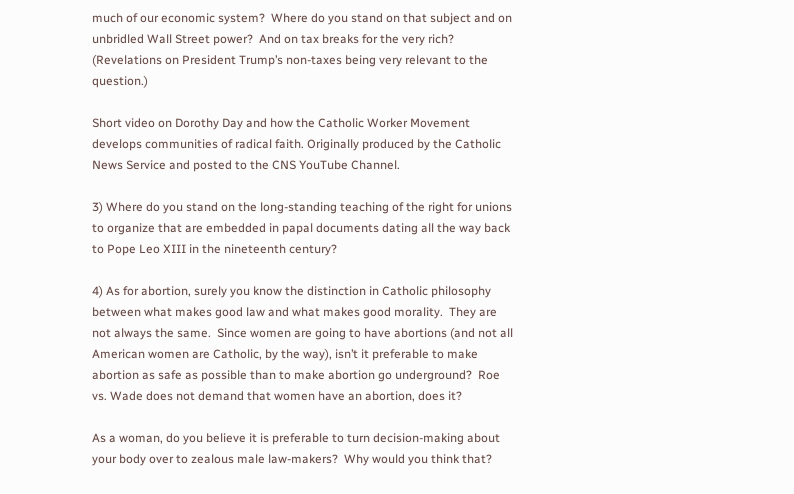much of our economic system?  Where do you stand on that subject and on unbridled Wall Street power?  And on tax breaks for the very rich?  (Revelations on President Trump’s non-taxes being very relevant to the question.)

Short video on Dorothy Day and how the Catholic Worker Movement develops communities of radical faith. Originally produced by the Catholic News Service and posted to the CNS YouTube Channel.

3) Where do you stand on the long-standing teaching of the right for unions to organize that are embedded in papal documents dating all the way back to Pope Leo XIII in the nineteenth century?

4) As for abortion, surely you know the distinction in Catholic philosophy between what makes good law and what makes good morality.  They are not always the same.  Since women are going to have abortions (and not all American women are Catholic, by the way), isn’t it preferable to make abortion as safe as possible than to make abortion go underground?  Roe vs. Wade does not demand that women have an abortion, does it?

As a woman, do you believe it is preferable to turn decision-making about your body over to zealous male law-makers?  Why would you think that?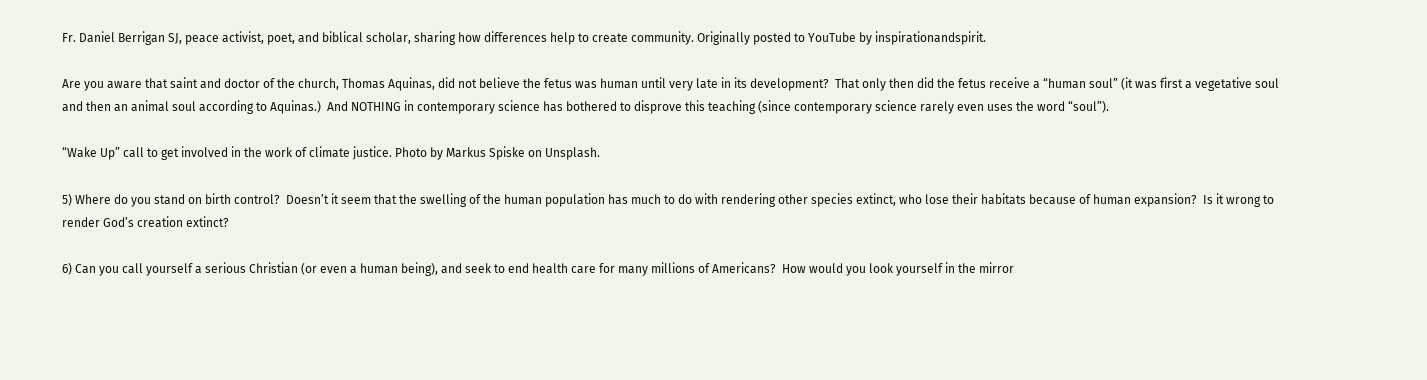Fr. Daniel Berrigan SJ, peace activist, poet, and biblical scholar, sharing how differences help to create community. Originally posted to YouTube by inspirationandspirit.

Are you aware that saint and doctor of the church, Thomas Aquinas, did not believe the fetus was human until very late in its development?  That only then did the fetus receive a “human soul” (it was first a vegetative soul and then an animal soul according to Aquinas.)  And NOTHING in contemporary science has bothered to disprove this teaching (since contemporary science rarely even uses the word “soul”).

“Wake Up” call to get involved in the work of climate justice. Photo by Markus Spiske on Unsplash.

5) Where do you stand on birth control?  Doesn’t it seem that the swelling of the human population has much to do with rendering other species extinct, who lose their habitats because of human expansion?  Is it wrong to render God’s creation extinct?

6) Can you call yourself a serious Christian (or even a human being), and seek to end health care for many millions of Americans?  How would you look yourself in the mirror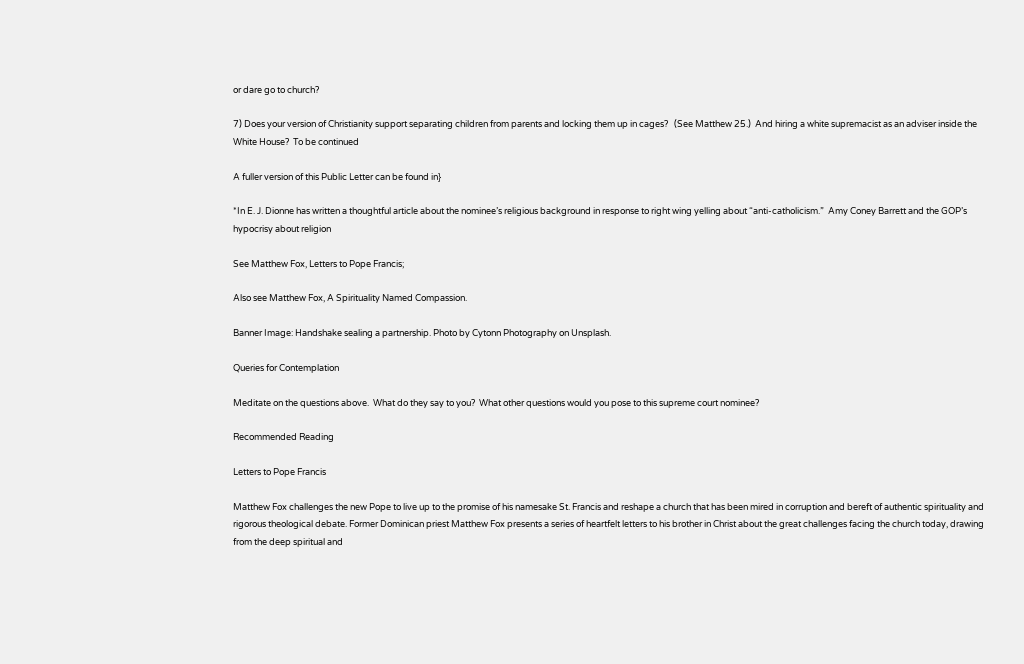or dare go to church?

7) Does your version of Christianity support separating children from parents and locking them up in cages?   (See Matthew 25.)  And hiring a white supremacist as an adviser inside the White House?  To be continued

A fuller version of this Public Letter can be found in}

*In E. J. Dionne has written a thoughtful article about the nominee’s religious background in response to right wing yelling about “anti-catholicism.”  Amy Coney Barrett and the GOP’s hypocrisy about religion

See Matthew Fox, Letters to Pope Francis;

Also see Matthew Fox, A Spirituality Named Compassion.

Banner Image: Handshake sealing a partnership. Photo by Cytonn Photography on Unsplash.

Queries for Contemplation

Meditate on the questions above.  What do they say to you?  What other questions would you pose to this supreme court nominee?

Recommended Reading

Letters to Pope Francis

Matthew Fox challenges the new Pope to live up to the promise of his namesake St. Francis and reshape a church that has been mired in corruption and bereft of authentic spirituality and rigorous theological debate. Former Dominican priest Matthew Fox presents a series of heartfelt letters to his brother in Christ about the great challenges facing the church today, drawing from the deep spiritual and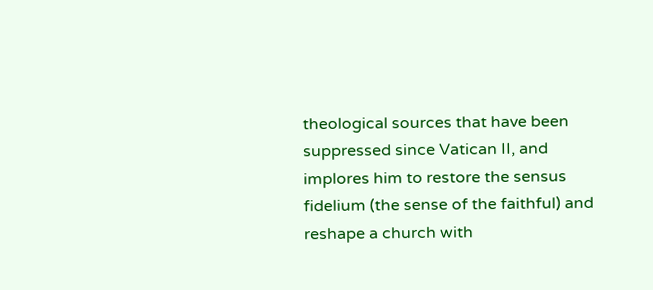theological sources that have been suppressed since Vatican II, and implores him to restore the sensus fidelium (the sense of the faithful) and reshape a church with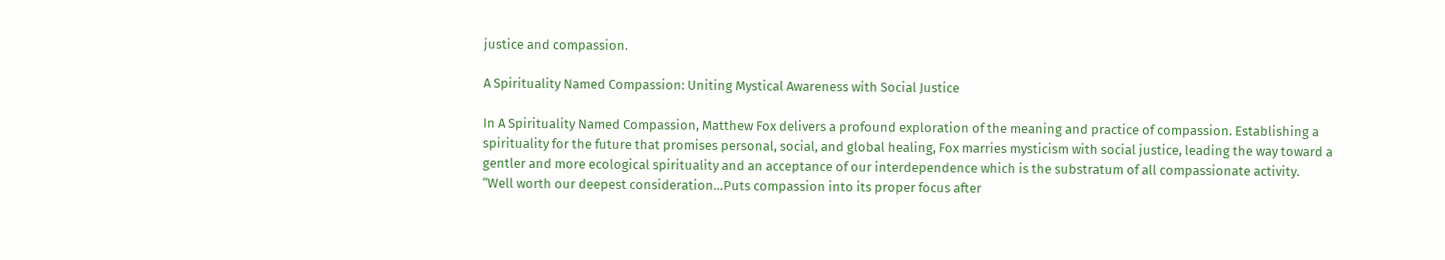justice and compassion.

A Spirituality Named Compassion: Uniting Mystical Awareness with Social Justice

In A Spirituality Named Compassion, Matthew Fox delivers a profound exploration of the meaning and practice of compassion. Establishing a spirituality for the future that promises personal, social, and global healing, Fox marries mysticism with social justice, leading the way toward a gentler and more ecological spirituality and an acceptance of our interdependence which is the substratum of all compassionate activity.
“Well worth our deepest consideration…Puts compassion into its proper focus after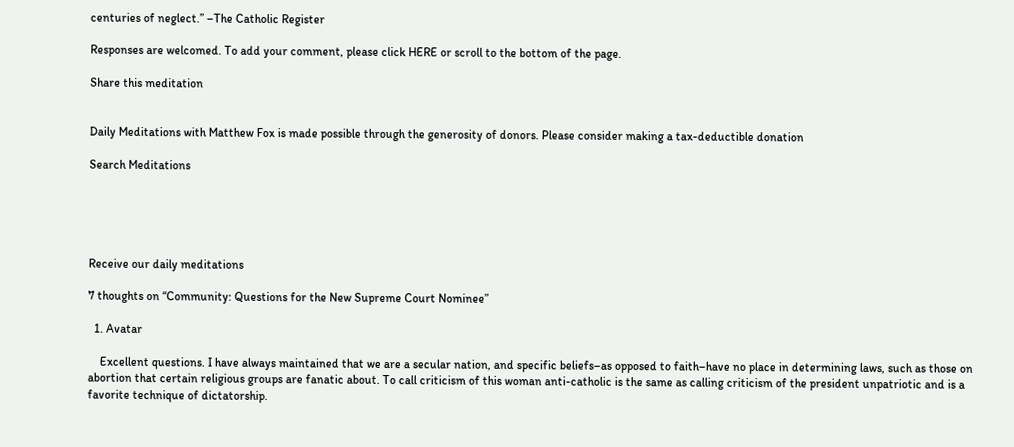centuries of neglect.” –The Catholic Register

Responses are welcomed. To add your comment, please click HERE or scroll to the bottom of the page.

Share this meditation


Daily Meditations with Matthew Fox is made possible through the generosity of donors. Please consider making a tax-deductible donation

Search Meditations





Receive our daily meditations

7 thoughts on “Community: Questions for the New Supreme Court Nominee”

  1. Avatar

    Excellent questions. I have always maintained that we are a secular nation, and specific beliefs–as opposed to faith–have no place in determining laws, such as those on abortion that certain religious groups are fanatic about. To call criticism of this woman anti-catholic is the same as calling criticism of the president unpatriotic and is a favorite technique of dictatorship.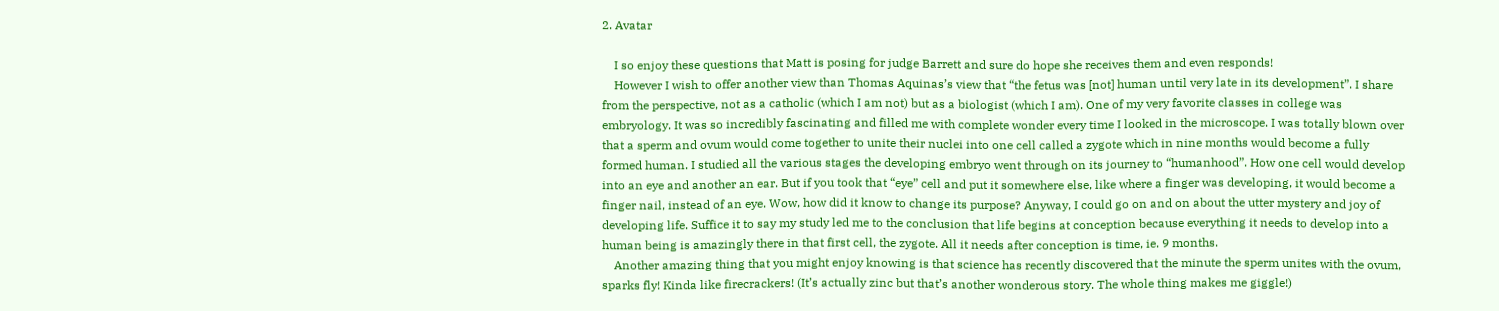2. Avatar

    I so enjoy these questions that Matt is posing for judge Barrett and sure do hope she receives them and even responds!
    However I wish to offer another view than Thomas Aquinas’s view that “the fetus was [not] human until very late in its development”. I share from the perspective, not as a catholic (which I am not) but as a biologist (which I am). One of my very favorite classes in college was embryology. It was so incredibly fascinating and filled me with complete wonder every time I looked in the microscope. I was totally blown over that a sperm and ovum would come together to unite their nuclei into one cell called a zygote which in nine months would become a fully formed human. I studied all the various stages the developing embryo went through on its journey to “humanhood”. How one cell would develop into an eye and another an ear. But if you took that “eye” cell and put it somewhere else, like where a finger was developing, it would become a finger nail, instead of an eye. Wow, how did it know to change its purpose? Anyway, I could go on and on about the utter mystery and joy of developing life. Suffice it to say my study led me to the conclusion that life begins at conception because everything it needs to develop into a human being is amazingly there in that first cell, the zygote. All it needs after conception is time, ie. 9 months.
    Another amazing thing that you might enjoy knowing is that science has recently discovered that the minute the sperm unites with the ovum, sparks fly! Kinda like firecrackers! (It’s actually zinc but that’s another wonderous story. The whole thing makes me giggle!)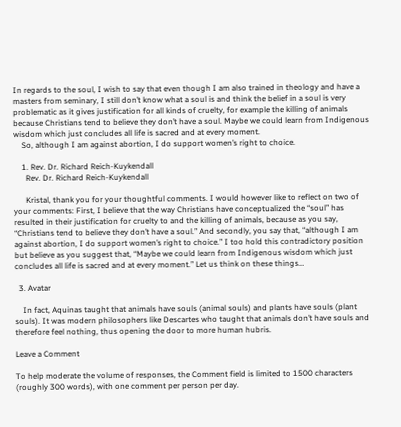In regards to the soul, I wish to say that even though I am also trained in theology and have a masters from seminary, I still don’t know what a soul is and think the belief in a soul is very problematic as it gives justification for all kinds of cruelty, for example the killing of animals because Christians tend to believe they don’t have a soul. Maybe we could learn from Indigenous wisdom which just concludes all life is sacred and at every moment.
    So, although I am against abortion, I do support women’s right to choice.

    1. Rev. Dr. Richard Reich-Kuykendall
      Rev. Dr. Richard Reich-Kuykendall

      Kristal, thank you for your thoughtful comments. I would however like to reflect on two of your comments: First, I believe that the way Christians have conceptualized the “soul” has resulted in their justification for cruelty to and the killing of animals, because as you say, “Christians tend to believe they don’t have a soul.” And secondly, you say that, “although I am against abortion, I do support women’s right to choice.” I too hold this contradictory position but believe as you suggest that, “Maybe we could learn from Indigenous wisdom which just concludes all life is sacred and at every moment.” Let us think on these things…

  3. Avatar

    In fact, Aquinas taught that animals have souls (animal souls) and plants have souls (plant souls). It was modern philosophers like Descartes who taught that animals don’t have souls and therefore feel nothing, thus opening the door to more human hubris.

Leave a Comment

To help moderate the volume of responses, the Comment field is limited to 1500 characters (roughly 300 words), with one comment per person per day.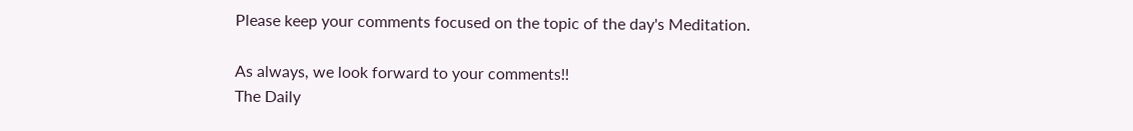Please keep your comments focused on the topic of the day's Meditation.

As always, we look forward to your comments!!
The Daily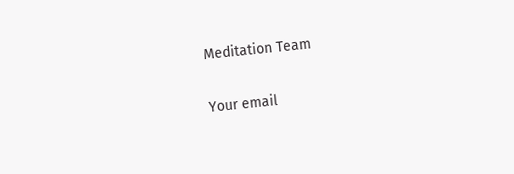Meditation Team

Your email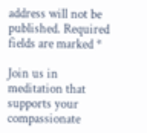address will not be published. Required fields are marked *

Join us in meditation that supports your compassionate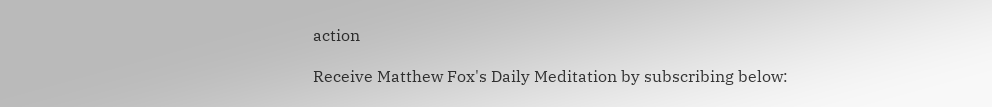action

Receive Matthew Fox's Daily Meditation by subscribing below: